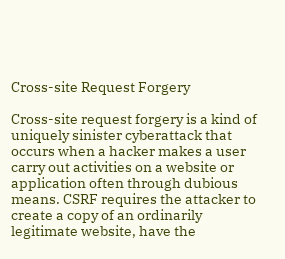Cross-site Request Forgery

Cross-site request forgery is a kind of uniquely sinister cyberattack that occurs when a hacker makes a user carry out activities on a website or application often through dubious means. CSRF requires the attacker to create a copy of an ordinarily legitimate website, have the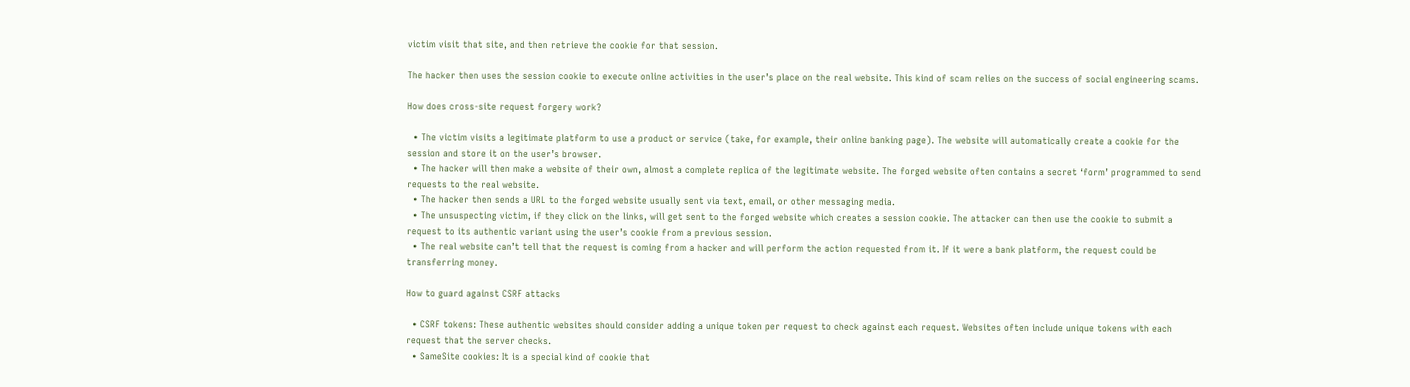victim visit that site, and then retrieve the cookie for that session.

The hacker then uses the session cookie to execute online activities in the user’s place on the real website. This kind of scam relies on the success of social engineering scams.

How does cross-site request forgery work?

  • The victim visits a legitimate platform to use a product or service (take, for example, their online banking page). The website will automatically create a cookie for the session and store it on the user’s browser.
  • The hacker will then make a website of their own, almost a complete replica of the legitimate website. The forged website often contains a secret ‘form’ programmed to send requests to the real website.
  • The hacker then sends a URL to the forged website usually sent via text, email, or other messaging media.
  • The unsuspecting victim, if they click on the links, will get sent to the forged website which creates a session cookie. The attacker can then use the cookie to submit a request to its authentic variant using the user’s cookie from a previous session.
  • The real website can’t tell that the request is coming from a hacker and will perform the action requested from it. If it were a bank platform, the request could be transferring money.

How to guard against CSRF attacks

  • CSRF tokens: These authentic websites should consider adding a unique token per request to check against each request. Websites often include unique tokens with each request that the server checks.
  • SameSite cookies: It is a special kind of cookie that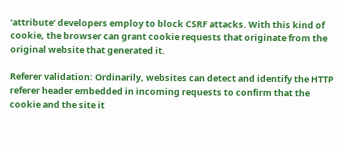‘attribute’ developers employ to block CSRF attacks. With this kind of cookie, the browser can grant cookie requests that originate from the original website that generated it.

Referer validation: Ordinarily, websites can detect and identify the HTTP referer header embedded in incoming requests to confirm that the cookie and the site it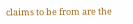claims to be from are the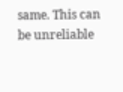same. This can be unreliable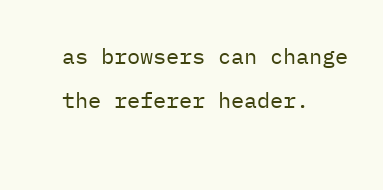as browsers can change the referer header.